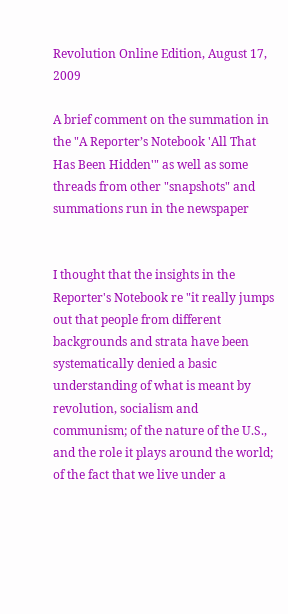Revolution Online Edition, August 17, 2009

A brief comment on the summation in the "A Reporter’s Notebook 'All That Has Been Hidden'" as well as some threads from other "snapshots" and summations run in the newspaper


I thought that the insights in the Reporter's Notebook re "it really jumps out that people from different backgrounds and strata have been systematically denied a basic understanding of what is meant by revolution, socialism and communism; of the nature of the U.S., and the role it plays around the world; of the fact that we live under a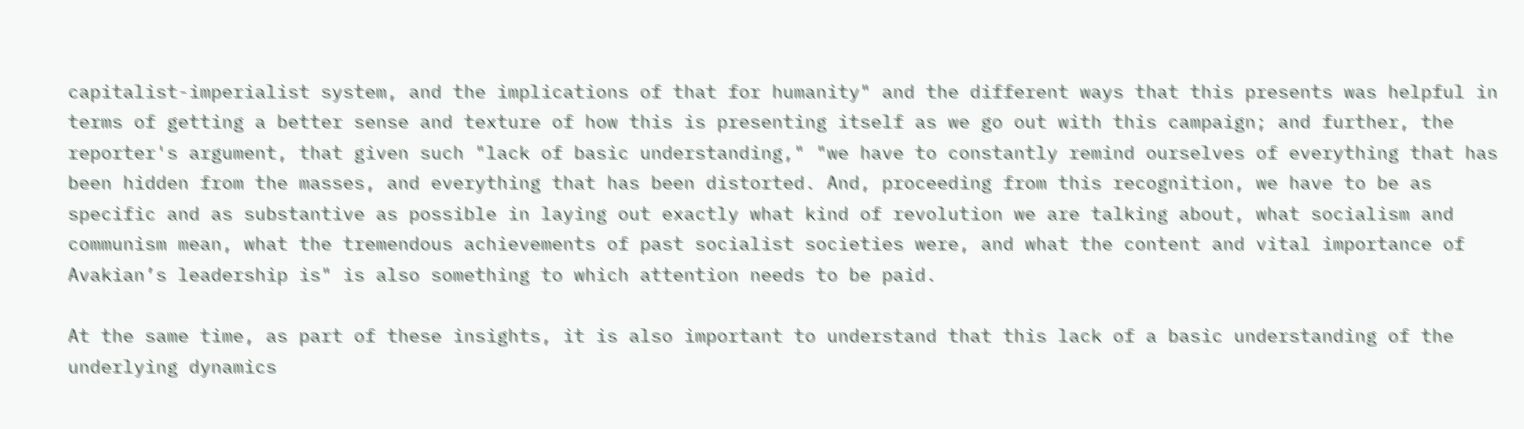capitalist-imperialist system, and the implications of that for humanity" and the different ways that this presents was helpful in terms of getting a better sense and texture of how this is presenting itself as we go out with this campaign; and further, the reporter's argument, that given such "lack of basic understanding," "we have to constantly remind ourselves of everything that has been hidden from the masses, and everything that has been distorted. And, proceeding from this recognition, we have to be as specific and as substantive as possible in laying out exactly what kind of revolution we are talking about, what socialism and communism mean, what the tremendous achievements of past socialist societies were, and what the content and vital importance of Avakian’s leadership is" is also something to which attention needs to be paid.

At the same time, as part of these insights, it is also important to understand that this lack of a basic understanding of the underlying dynamics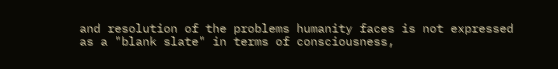and resolution of the problems humanity faces is not expressed as a "blank slate" in terms of consciousness,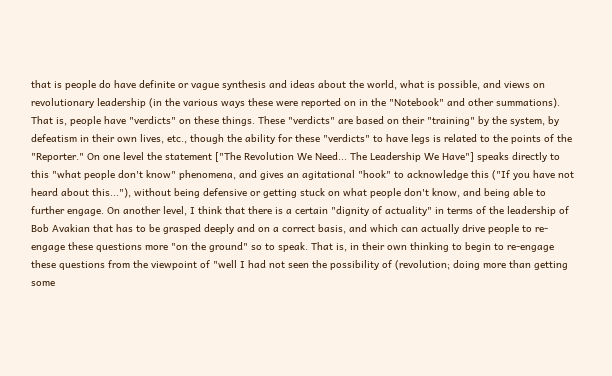that is people do have definite or vague synthesis and ideas about the world, what is possible, and views on revolutionary leadership (in the various ways these were reported on in the "Notebook" and other summations). That is, people have "verdicts" on these things. These "verdicts" are based on their "training" by the system, by defeatism in their own lives, etc., though the ability for these "verdicts" to have legs is related to the points of the "Reporter." On one level the statement ["The Revolution We Need... The Leadership We Have"] speaks directly to this "what people don't know" phenomena, and gives an agitational "hook" to acknowledge this ("If you have not heard about this..."), without being defensive or getting stuck on what people don't know, and being able to further engage. On another level, I think that there is a certain "dignity of actuality" in terms of the leadership of Bob Avakian that has to be grasped deeply and on a correct basis, and which can actually drive people to re-engage these questions more "on the ground" so to speak. That is, in their own thinking to begin to re-engage these questions from the viewpoint of "well I had not seen the possibility of (revolution; doing more than getting some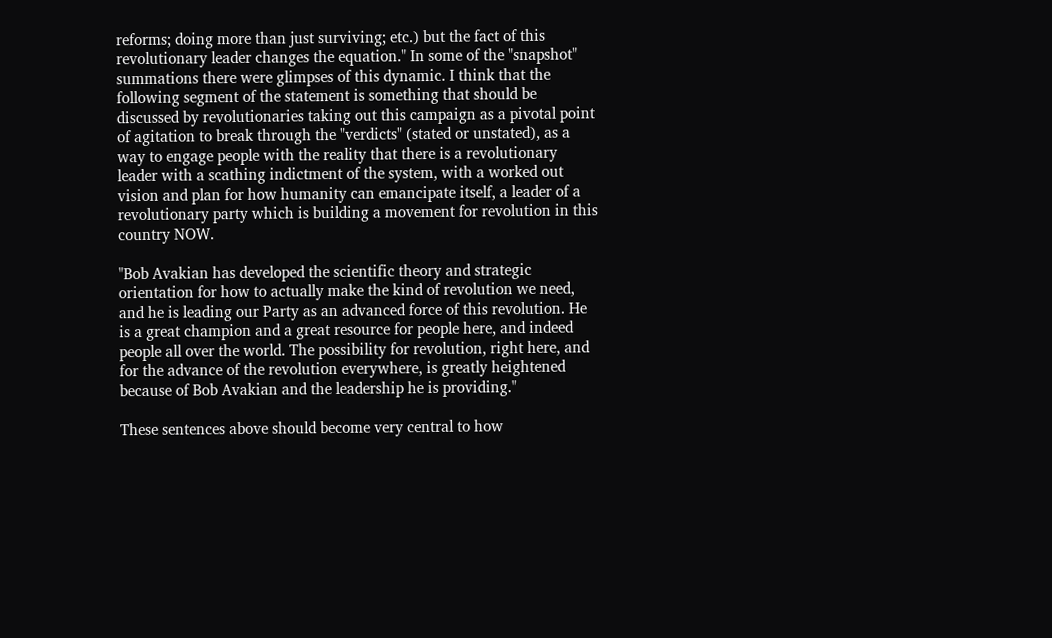reforms; doing more than just surviving; etc.) but the fact of this revolutionary leader changes the equation." In some of the "snapshot" summations there were glimpses of this dynamic. I think that the following segment of the statement is something that should be discussed by revolutionaries taking out this campaign as a pivotal point of agitation to break through the "verdicts" (stated or unstated), as a way to engage people with the reality that there is a revolutionary leader with a scathing indictment of the system, with a worked out vision and plan for how humanity can emancipate itself, a leader of a revolutionary party which is building a movement for revolution in this country NOW.

"Bob Avakian has developed the scientific theory and strategic orientation for how to actually make the kind of revolution we need, and he is leading our Party as an advanced force of this revolution. He is a great champion and a great resource for people here, and indeed people all over the world. The possibility for revolution, right here, and for the advance of the revolution everywhere, is greatly heightened because of Bob Avakian and the leadership he is providing."

These sentences above should become very central to how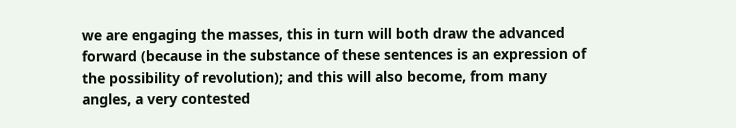we are engaging the masses, this in turn will both draw the advanced forward (because in the substance of these sentences is an expression of the possibility of revolution); and this will also become, from many angles, a very contested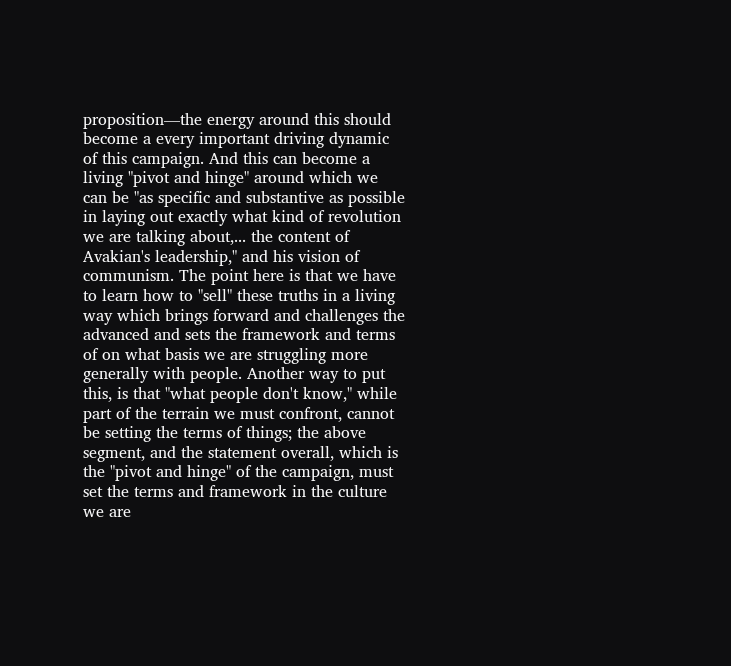proposition—the energy around this should become a every important driving dynamic of this campaign. And this can become a living "pivot and hinge" around which we can be "as specific and substantive as possible in laying out exactly what kind of revolution we are talking about,... the content of Avakian's leadership," and his vision of communism. The point here is that we have to learn how to "sell" these truths in a living way which brings forward and challenges the advanced and sets the framework and terms of on what basis we are struggling more generally with people. Another way to put this, is that "what people don't know," while part of the terrain we must confront, cannot be setting the terms of things; the above segment, and the statement overall, which is the "pivot and hinge" of the campaign, must set the terms and framework in the culture we are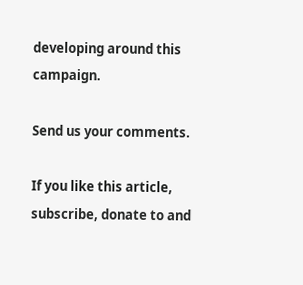developing around this campaign.

Send us your comments.

If you like this article, subscribe, donate to and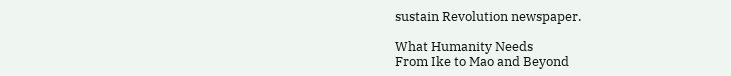sustain Revolution newspaper.

What Humanity Needs
From Ike to Mao and Beyond